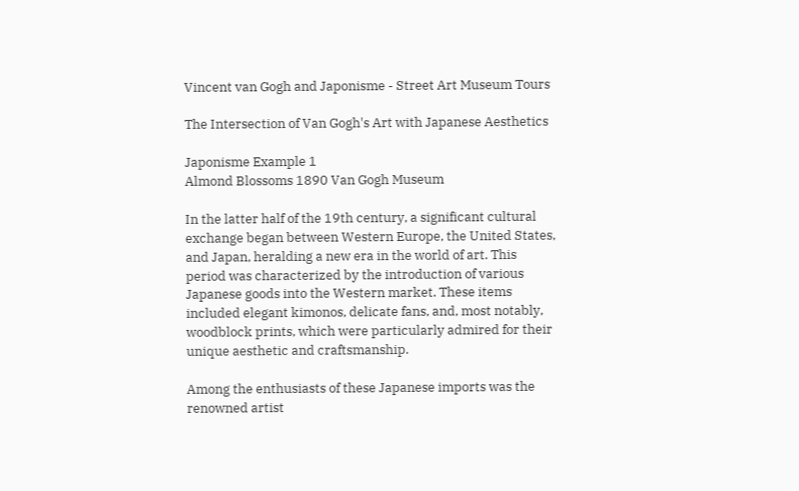Vincent van Gogh and Japonisme - Street Art Museum Tours

The Intersection of Van Gogh's Art with Japanese Aesthetics

Japonisme Example 1
Almond Blossoms 1890 Van Gogh Museum

In the latter half of the 19th century, a significant cultural exchange began between Western Europe, the United States, and Japan, heralding a new era in the world of art. This period was characterized by the introduction of various Japanese goods into the Western market. These items included elegant kimonos, delicate fans, and, most notably, woodblock prints, which were particularly admired for their unique aesthetic and craftsmanship.

Among the enthusiasts of these Japanese imports was the renowned artist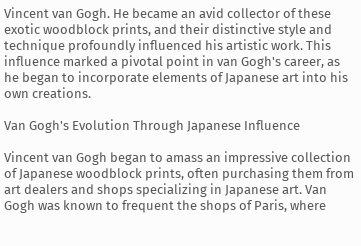Vincent van Gogh. He became an avid collector of these exotic woodblock prints, and their distinctive style and technique profoundly influenced his artistic work. This influence marked a pivotal point in van Gogh's career, as he began to incorporate elements of Japanese art into his own creations.

Van Gogh's Evolution Through Japanese Influence

Vincent van Gogh began to amass an impressive collection of Japanese woodblock prints, often purchasing them from art dealers and shops specializing in Japanese art. Van Gogh was known to frequent the shops of Paris, where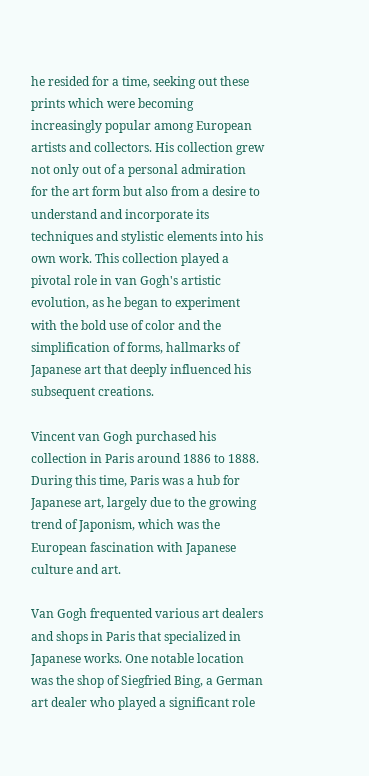he resided for a time, seeking out these prints which were becoming increasingly popular among European artists and collectors. His collection grew not only out of a personal admiration for the art form but also from a desire to understand and incorporate its techniques and stylistic elements into his own work. This collection played a pivotal role in van Gogh's artistic evolution, as he began to experiment with the bold use of color and the simplification of forms, hallmarks of Japanese art that deeply influenced his subsequent creations.

Vincent van Gogh purchased his collection in Paris around 1886 to 1888. During this time, Paris was a hub for Japanese art, largely due to the growing trend of Japonism, which was the European fascination with Japanese culture and art.

Van Gogh frequented various art dealers and shops in Paris that specialized in Japanese works. One notable location was the shop of Siegfried Bing, a German art dealer who played a significant role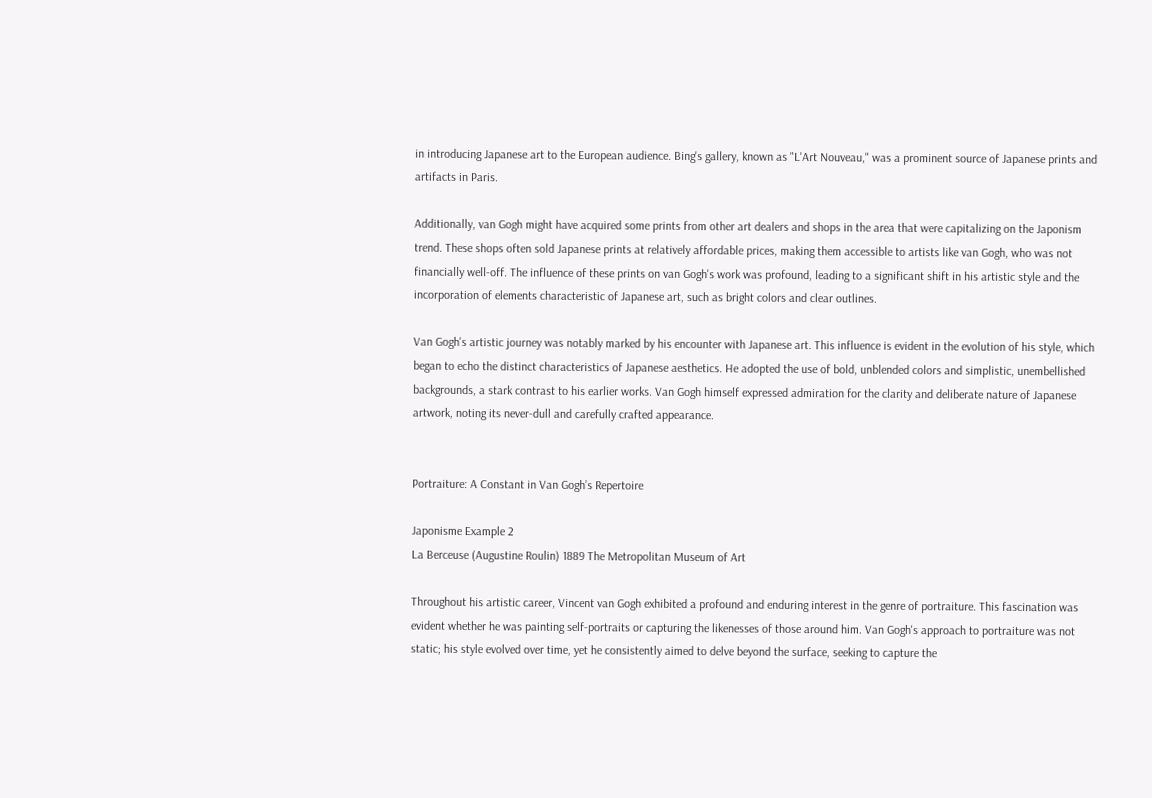in introducing Japanese art to the European audience. Bing's gallery, known as "L'Art Nouveau," was a prominent source of Japanese prints and artifacts in Paris.

Additionally, van Gogh might have acquired some prints from other art dealers and shops in the area that were capitalizing on the Japonism trend. These shops often sold Japanese prints at relatively affordable prices, making them accessible to artists like van Gogh, who was not financially well-off. The influence of these prints on van Gogh's work was profound, leading to a significant shift in his artistic style and the incorporation of elements characteristic of Japanese art, such as bright colors and clear outlines.

Van Gogh's artistic journey was notably marked by his encounter with Japanese art. This influence is evident in the evolution of his style, which began to echo the distinct characteristics of Japanese aesthetics. He adopted the use of bold, unblended colors and simplistic, unembellished backgrounds, a stark contrast to his earlier works. Van Gogh himself expressed admiration for the clarity and deliberate nature of Japanese artwork, noting its never-dull and carefully crafted appearance.


Portraiture: A Constant in Van Gogh’s Repertoire

Japonisme Example 2
La Berceuse (Augustine Roulin) 1889 The Metropolitan Museum of Art

Throughout his artistic career, Vincent van Gogh exhibited a profound and enduring interest in the genre of portraiture. This fascination was evident whether he was painting self-portraits or capturing the likenesses of those around him. Van Gogh's approach to portraiture was not static; his style evolved over time, yet he consistently aimed to delve beyond the surface, seeking to capture the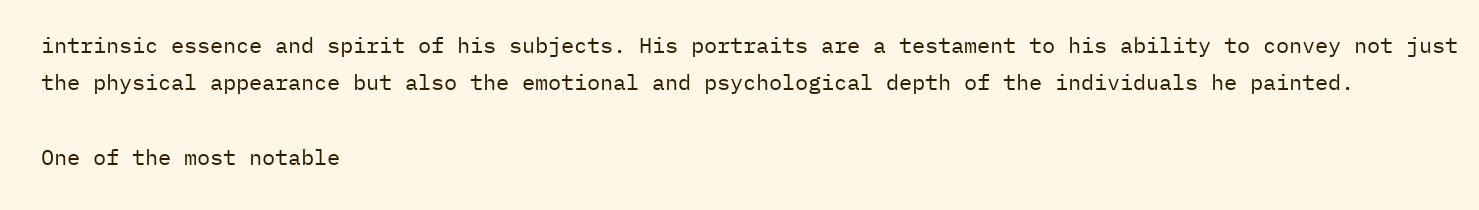intrinsic essence and spirit of his subjects. His portraits are a testament to his ability to convey not just the physical appearance but also the emotional and psychological depth of the individuals he painted.

One of the most notable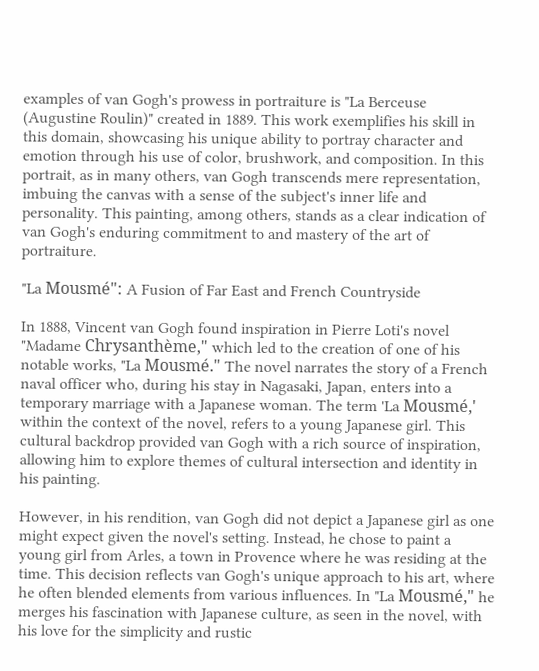examples of van Gogh's prowess in portraiture is "La Berceuse (Augustine Roulin)" created in 1889. This work exemplifies his skill in this domain, showcasing his unique ability to portray character and emotion through his use of color, brushwork, and composition. In this portrait, as in many others, van Gogh transcends mere representation, imbuing the canvas with a sense of the subject's inner life and personality. This painting, among others, stands as a clear indication of van Gogh's enduring commitment to and mastery of the art of portraiture.

"La Mousmé": A Fusion of Far East and French Countryside

In 1888, Vincent van Gogh found inspiration in Pierre Loti's novel "Madame Chrysanthème," which led to the creation of one of his notable works, "La Mousmé." The novel narrates the story of a French naval officer who, during his stay in Nagasaki, Japan, enters into a temporary marriage with a Japanese woman. The term 'La Mousmé,' within the context of the novel, refers to a young Japanese girl. This cultural backdrop provided van Gogh with a rich source of inspiration, allowing him to explore themes of cultural intersection and identity in his painting.

However, in his rendition, van Gogh did not depict a Japanese girl as one might expect given the novel's setting. Instead, he chose to paint a young girl from Arles, a town in Provence where he was residing at the time. This decision reflects van Gogh's unique approach to his art, where he often blended elements from various influences. In "La Mousmé," he merges his fascination with Japanese culture, as seen in the novel, with his love for the simplicity and rustic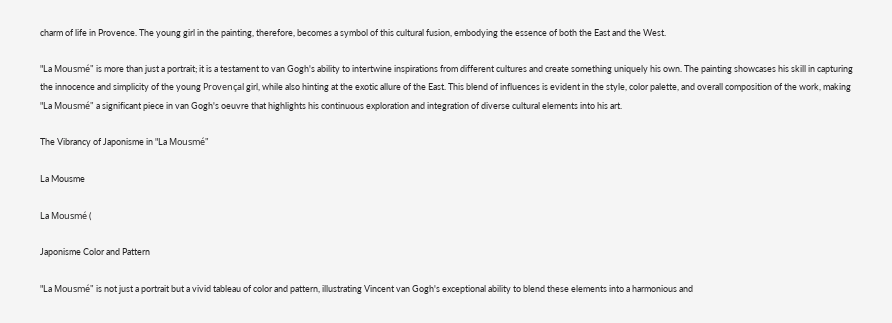charm of life in Provence. The young girl in the painting, therefore, becomes a symbol of this cultural fusion, embodying the essence of both the East and the West.

"La Mousmé" is more than just a portrait; it is a testament to van Gogh's ability to intertwine inspirations from different cultures and create something uniquely his own. The painting showcases his skill in capturing the innocence and simplicity of the young Provençal girl, while also hinting at the exotic allure of the East. This blend of influences is evident in the style, color palette, and overall composition of the work, making "La Mousmé" a significant piece in van Gogh's oeuvre that highlights his continuous exploration and integration of diverse cultural elements into his art.

The Vibrancy of Japonisme in "La Mousmé"

La Mousme

La Mousmé (

Japonisme Color and Pattern

"La Mousmé" is not just a portrait but a vivid tableau of color and pattern, illustrating Vincent van Gogh's exceptional ability to blend these elements into a harmonious and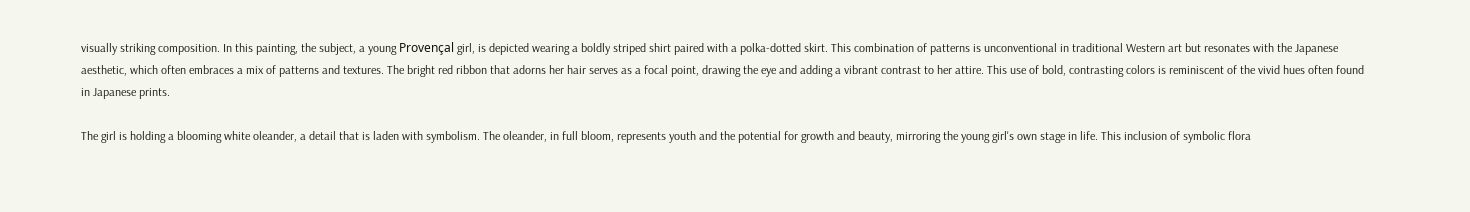visually striking composition. In this painting, the subject, a young Provençal girl, is depicted wearing a boldly striped shirt paired with a polka-dotted skirt. This combination of patterns is unconventional in traditional Western art but resonates with the Japanese aesthetic, which often embraces a mix of patterns and textures. The bright red ribbon that adorns her hair serves as a focal point, drawing the eye and adding a vibrant contrast to her attire. This use of bold, contrasting colors is reminiscent of the vivid hues often found in Japanese prints.

The girl is holding a blooming white oleander, a detail that is laden with symbolism. The oleander, in full bloom, represents youth and the potential for growth and beauty, mirroring the young girl's own stage in life. This inclusion of symbolic flora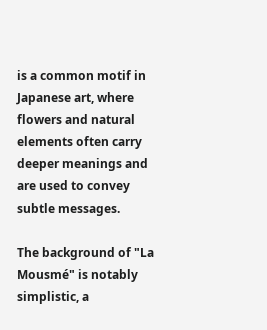is a common motif in Japanese art, where flowers and natural elements often carry deeper meanings and are used to convey subtle messages.

The background of "La Mousmé" is notably simplistic, a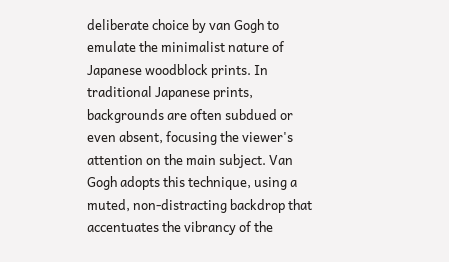deliberate choice by van Gogh to emulate the minimalist nature of Japanese woodblock prints. In traditional Japanese prints, backgrounds are often subdued or even absent, focusing the viewer's attention on the main subject. Van Gogh adopts this technique, using a muted, non-distracting backdrop that accentuates the vibrancy of the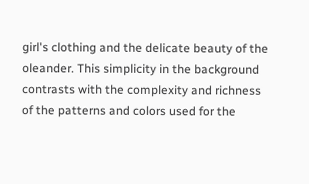girl's clothing and the delicate beauty of the oleander. This simplicity in the background contrasts with the complexity and richness of the patterns and colors used for the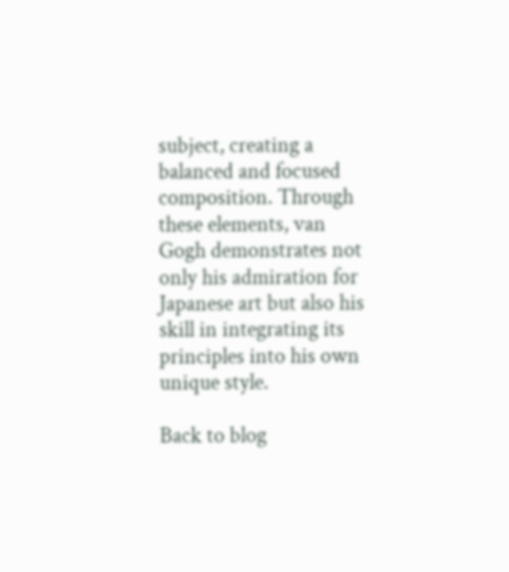subject, creating a balanced and focused composition. Through these elements, van Gogh demonstrates not only his admiration for Japanese art but also his skill in integrating its principles into his own unique style.

Back to blog